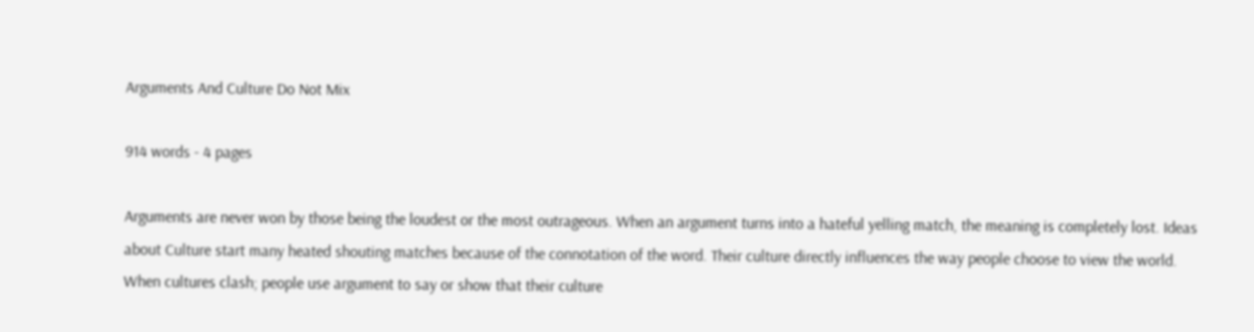Arguments And Culture Do Not Mix

914 words - 4 pages

Arguments are never won by those being the loudest or the most outrageous. When an argument turns into a hateful yelling match, the meaning is completely lost. Ideas about Culture start many heated shouting matches because of the connotation of the word. Their culture directly influences the way people choose to view the world. When cultures clash; people use argument to say or show that their culture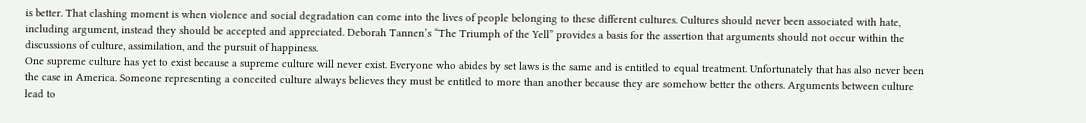is better. That clashing moment is when violence and social degradation can come into the lives of people belonging to these different cultures. Cultures should never been associated with hate, including argument, instead they should be accepted and appreciated. Deborah Tannen’s “The Triumph of the Yell” provides a basis for the assertion that arguments should not occur within the discussions of culture, assimilation, and the pursuit of happiness.
One supreme culture has yet to exist because a supreme culture will never exist. Everyone who abides by set laws is the same and is entitled to equal treatment. Unfortunately that has also never been the case in America. Someone representing a conceited culture always believes they must be entitled to more than another because they are somehow better the others. Arguments between culture lead to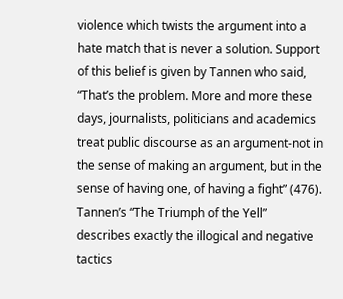violence which twists the argument into a hate match that is never a solution. Support of this belief is given by Tannen who said, “That’s the problem. More and more these days, journalists, politicians and academics treat public discourse as an argument-not in the sense of making an argument, but in the sense of having one, of having a fight” (476). Tannen’s “The Triumph of the Yell” describes exactly the illogical and negative tactics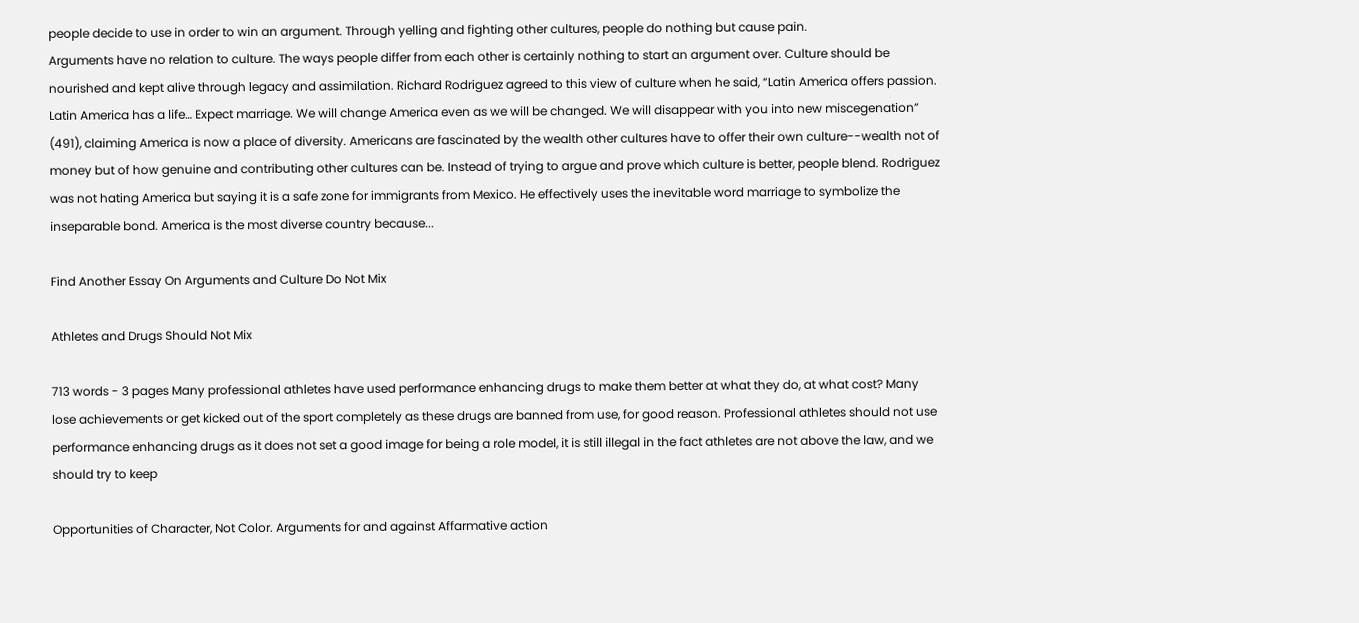people decide to use in order to win an argument. Through yelling and fighting other cultures, people do nothing but cause pain.
Arguments have no relation to culture. The ways people differ from each other is certainly nothing to start an argument over. Culture should be nourished and kept alive through legacy and assimilation. Richard Rodriguez agreed to this view of culture when he said, “Latin America offers passion. Latin America has a life… Expect marriage. We will change America even as we will be changed. We will disappear with you into new miscegenation” (491), claiming America is now a place of diversity. Americans are fascinated by the wealth other cultures have to offer their own culture--wealth not of money but of how genuine and contributing other cultures can be. Instead of trying to argue and prove which culture is better, people blend. Rodriguez was not hating America but saying it is a safe zone for immigrants from Mexico. He effectively uses the inevitable word marriage to symbolize the inseparable bond. America is the most diverse country because...

Find Another Essay On Arguments and Culture Do Not Mix

Athletes and Drugs Should Not Mix

713 words - 3 pages Many professional athletes have used performance enhancing drugs to make them better at what they do, at what cost? Many lose achievements or get kicked out of the sport completely as these drugs are banned from use, for good reason. Professional athletes should not use performance enhancing drugs as it does not set a good image for being a role model, it is still illegal in the fact athletes are not above the law, and we should try to keep

Opportunities of Character, Not Color. Arguments for and against Affarmative action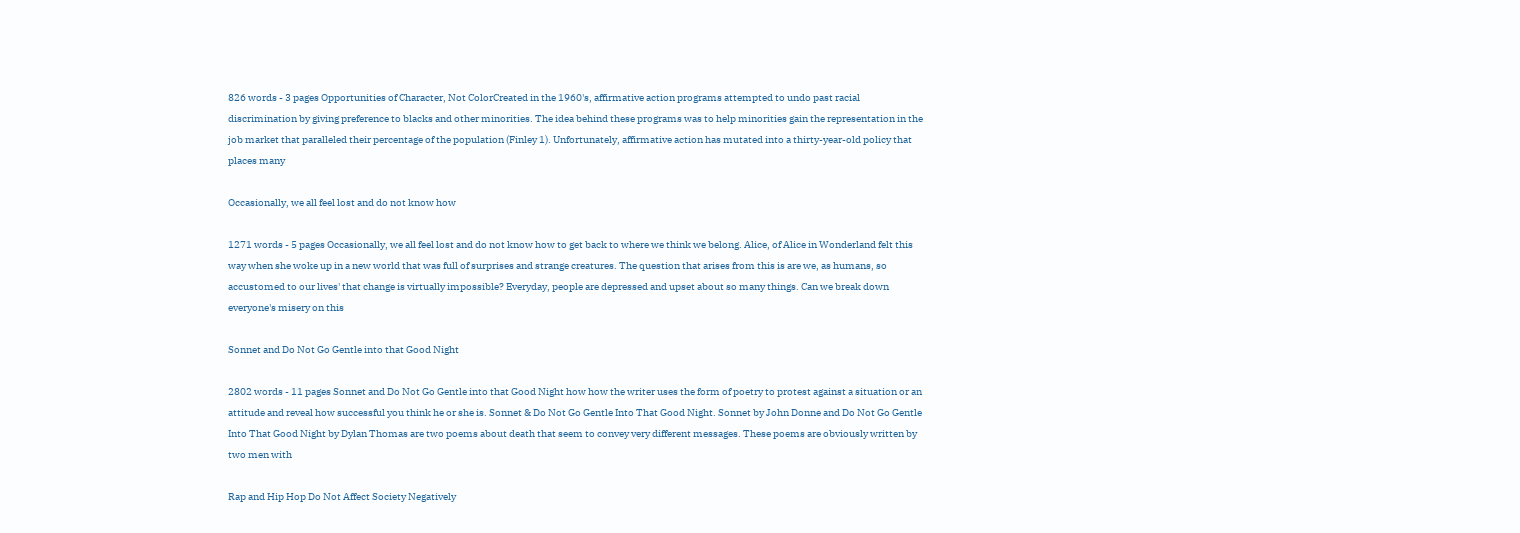826 words - 3 pages Opportunities of Character, Not ColorCreated in the 1960's, affirmative action programs attempted to undo past racial discrimination by giving preference to blacks and other minorities. The idea behind these programs was to help minorities gain the representation in the job market that paralleled their percentage of the population (Finley 1). Unfortunately, affirmative action has mutated into a thirty-year-old policy that places many

Occasionally, we all feel lost and do not know how

1271 words - 5 pages Occasionally, we all feel lost and do not know how to get back to where we think we belong. Alice, of Alice in Wonderland felt this way when she woke up in a new world that was full of surprises and strange creatures. The question that arises from this is are we, as humans, so accustomed to our lives' that change is virtually impossible? Everyday, people are depressed and upset about so many things. Can we break down everyone's misery on this

Sonnet and Do Not Go Gentle into that Good Night

2802 words - 11 pages Sonnet and Do Not Go Gentle into that Good Night how how the writer uses the form of poetry to protest against a situation or an attitude and reveal how successful you think he or she is. Sonnet & Do Not Go Gentle Into That Good Night. Sonnet by John Donne and Do Not Go Gentle Into That Good Night by Dylan Thomas are two poems about death that seem to convey very different messages. These poems are obviously written by two men with

Rap and Hip Hop Do Not Affect Society Negatively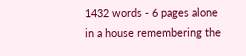1432 words - 6 pages alone in a house remembering the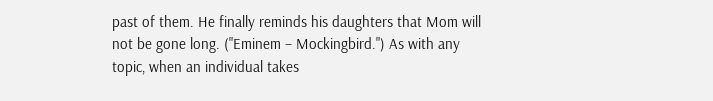past of them. He finally reminds his daughters that Mom will not be gone long. ("Eminem – Mockingbird.") As with any topic, when an individual takes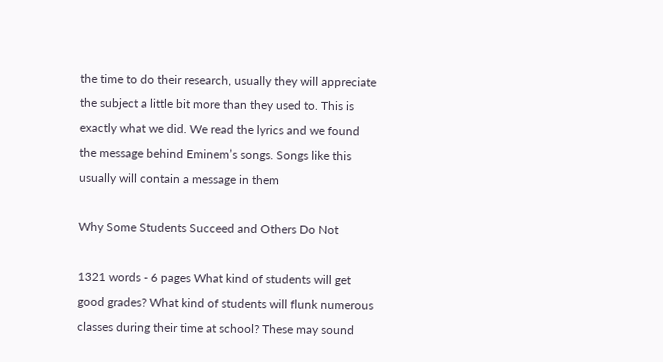the time to do their research, usually they will appreciate the subject a little bit more than they used to. This is exactly what we did. We read the lyrics and we found the message behind Eminem’s songs. Songs like this usually will contain a message in them

Why Some Students Succeed and Others Do Not

1321 words - 6 pages What kind of students will get good grades? What kind of students will flunk numerous classes during their time at school? These may sound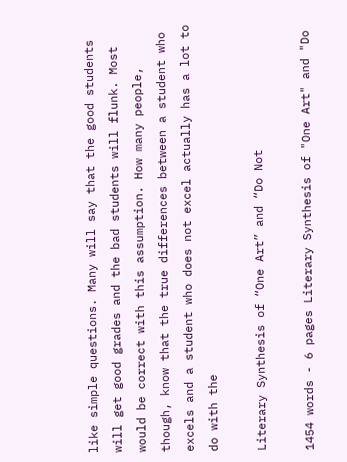like simple questions. Many will say that the good students will get good grades and the bad students will flunk. Most would be correct with this assumption. How many people, though, know that the true differences between a student who excels and a student who does not excel actually has a lot to do with the

Literary Synthesis of “One Art” and “Do Not

1454 words - 6 pages Literary Synthesis of "One Art" and "Do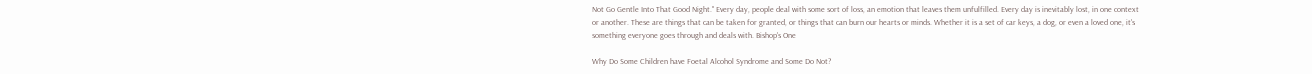Not Go Gentle Into That Good Night." Every day, people deal with some sort of loss, an emotion that leaves them unfulfilled. Every day is inevitably lost, in one context or another. These are things that can be taken for granted, or things that can burn our hearts or minds. Whether it is a set of car keys, a dog, or even a loved one, it's something everyone goes through and deals with. Bishop's One

Why Do Some Children have Foetal Alcohol Syndrome and Some Do Not?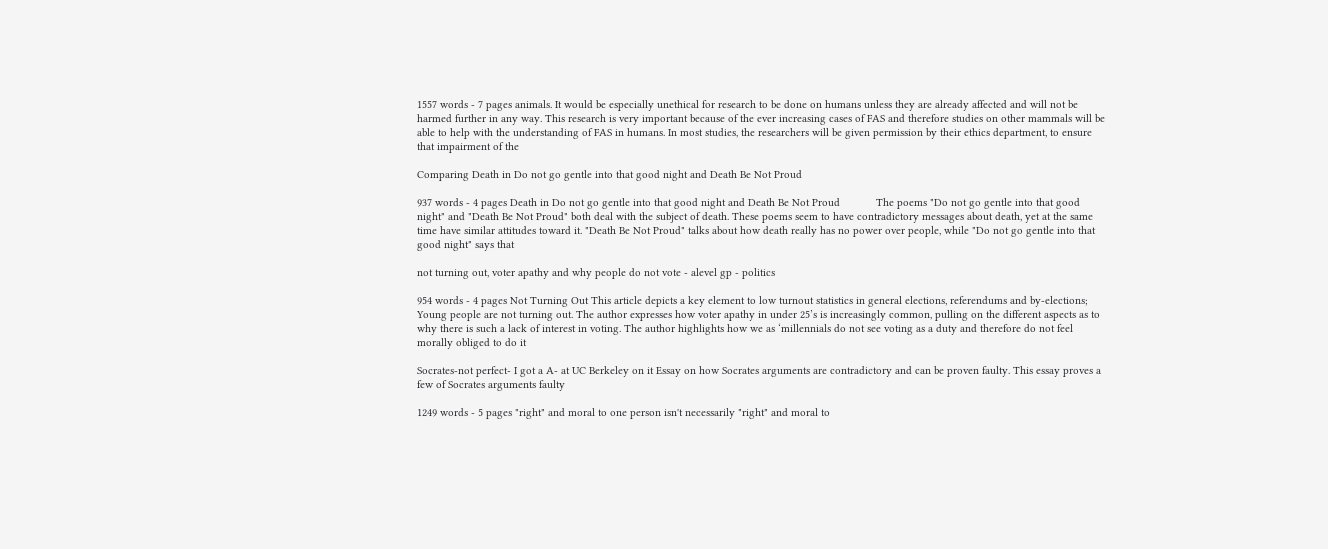1557 words - 7 pages animals. It would be especially unethical for research to be done on humans unless they are already affected and will not be harmed further in any way. This research is very important because of the ever increasing cases of FAS and therefore studies on other mammals will be able to help with the understanding of FAS in humans. In most studies, the researchers will be given permission by their ethics department, to ensure that impairment of the

Comparing Death in Do not go gentle into that good night and Death Be Not Proud

937 words - 4 pages Death in Do not go gentle into that good night and Death Be Not Proud            The poems "Do not go gentle into that good night" and "Death Be Not Proud" both deal with the subject of death. These poems seem to have contradictory messages about death, yet at the same time have similar attitudes toward it. "Death Be Not Proud" talks about how death really has no power over people, while "Do not go gentle into that good night" says that

not turning out, voter apathy and why people do not vote - alevel gp - politics

954 words - 4 pages Not Turning Out This article depicts a key element to low turnout statistics in general elections, referendums and by-elections; Young people are not turning out. The author expresses how voter apathy in under 25’s is increasingly common, pulling on the different aspects as to why there is such a lack of interest in voting. The author highlights how we as ‘millennials do not see voting as a duty and therefore do not feel morally obliged to do it

Socrates-not perfect- I got a A- at UC Berkeley on it Essay on how Socrates arguments are contradictory and can be proven faulty. This essay proves a few of Socrates arguments faulty

1249 words - 5 pages "right" and moral to one person isn't necessarily "right" and moral to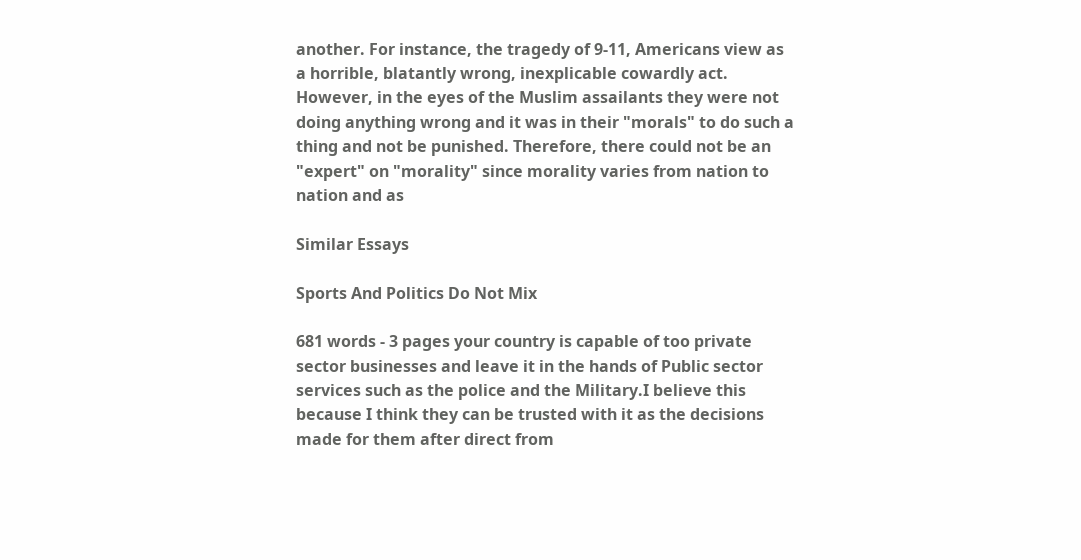another. For instance, the tragedy of 9-11, Americans view as a horrible, blatantly wrong, inexplicable cowardly act. However, in the eyes of the Muslim assailants they were not doing anything wrong and it was in their "morals" to do such a thing and not be punished. Therefore, there could not be an "expert" on "morality" since morality varies from nation to nation and as

Similar Essays

Sports And Politics Do Not Mix

681 words - 3 pages your country is capable of too private sector businesses and leave it in the hands of Public sector services such as the police and the Military.I believe this because I think they can be trusted with it as the decisions made for them after direct from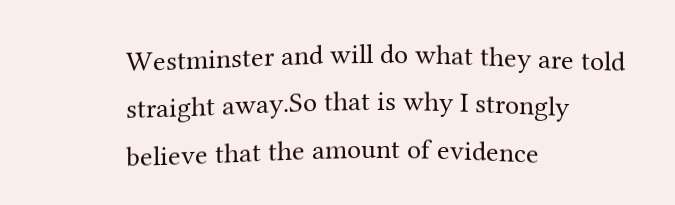Westminster and will do what they are told straight away.So that is why I strongly believe that the amount of evidence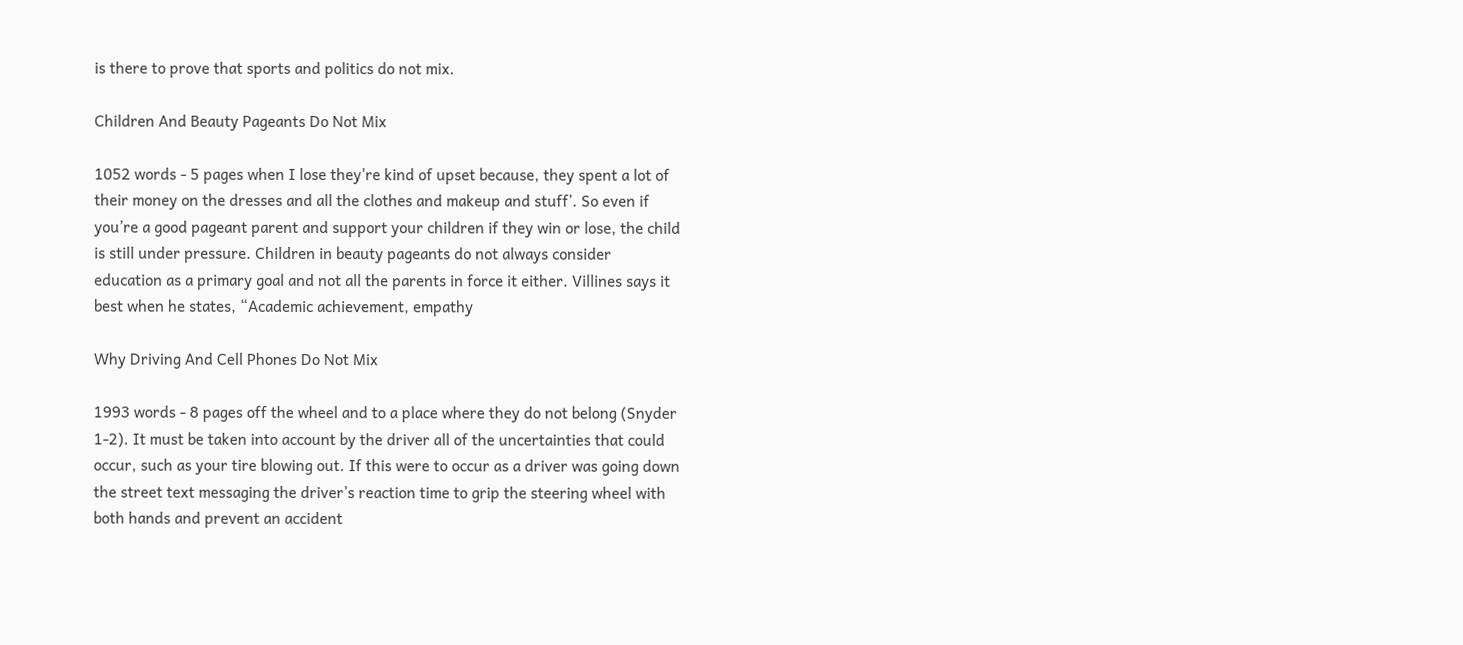is there to prove that sports and politics do not mix.

Children And Beauty Pageants Do Not Mix

1052 words - 5 pages when I lose they're kind of upset because, they spent a lot of their money on the dresses and all the clothes and makeup and stuff’. So even if you’re a good pageant parent and support your children if they win or lose, the child is still under pressure. Children in beauty pageants do not always consider education as a primary goal and not all the parents in force it either. Villines says it best when he states, “Academic achievement, empathy

Why Driving And Cell Phones Do Not Mix

1993 words - 8 pages off the wheel and to a place where they do not belong (Snyder 1-2). It must be taken into account by the driver all of the uncertainties that could occur, such as your tire blowing out. If this were to occur as a driver was going down the street text messaging the driver’s reaction time to grip the steering wheel with both hands and prevent an accident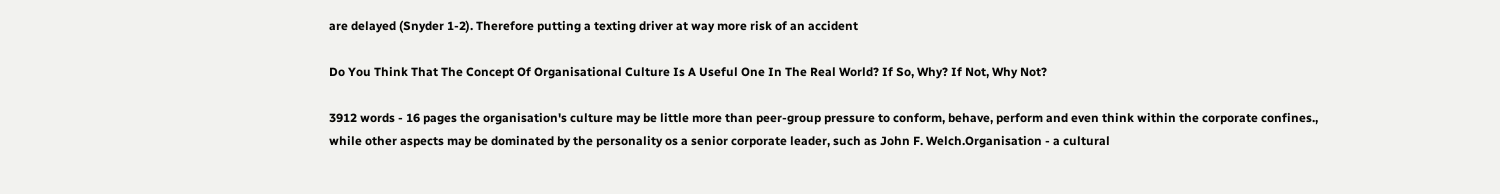are delayed (Snyder 1-2). Therefore putting a texting driver at way more risk of an accident

Do You Think That The Concept Of Organisational Culture Is A Useful One In The Real World? If So, Why? If Not, Why Not?

3912 words - 16 pages the organisation's culture may be little more than peer-group pressure to conform, behave, perform and even think within the corporate confines., while other aspects may be dominated by the personality os a senior corporate leader, such as John F. Welch.Organisation - a cultural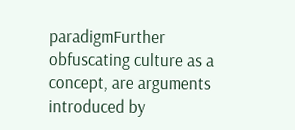paradigmFurther obfuscating culture as a concept, are arguments introduced by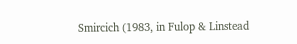Smircich (1983, in Fulop & Linstead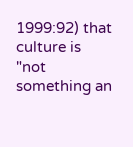1999:92) that culture is "not something an